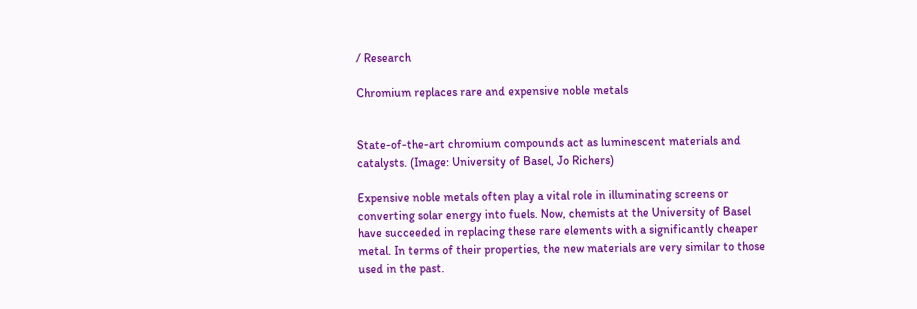/ Research

Chromium replaces rare and expensive noble metals


State-of-the-art chromium compounds act as luminescent materials and catalysts. (Image: University of Basel, Jo Richers)

Expensive noble metals often play a vital role in illuminating screens or converting solar energy into fuels. Now, chemists at the University of Basel have succeeded in replacing these rare elements with a significantly cheaper metal. In terms of their properties, the new materials are very similar to those used in the past.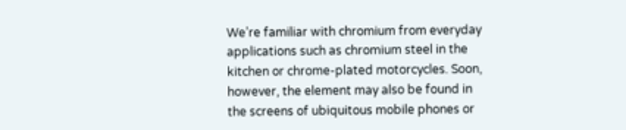We’re familiar with chromium from everyday applications such as chromium steel in the kitchen or chrome-plated motorcycles. Soon, however, the element may also be found in the screens of ubiquitous mobile phones or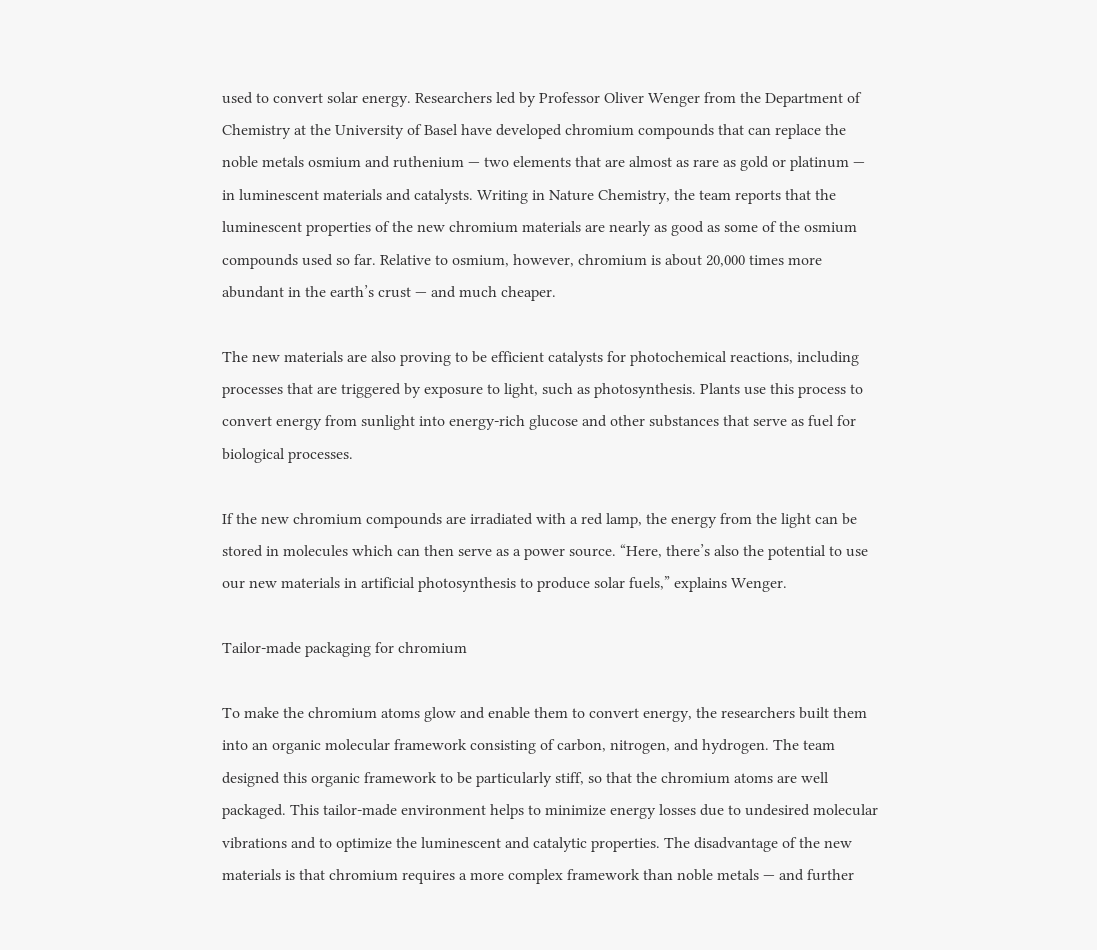used to convert solar energy. Researchers led by Professor Oliver Wenger from the Department of Chemistry at the University of Basel have developed chromium compounds that can replace the noble metals osmium and ruthenium — two elements that are almost as rare as gold or platinum — in luminescent materials and catalysts. Writing in Nature Chemistry, the team reports that the luminescent properties of the new chromium materials are nearly as good as some of the osmium compounds used so far. Relative to osmium, however, chromium is about 20,000 times more abundant in the earth’s crust — and much cheaper.

The new materials are also proving to be efficient catalysts for photochemical reactions, including processes that are triggered by exposure to light, such as photosynthesis. Plants use this process to convert energy from sunlight into energy-rich glucose and other substances that serve as fuel for biological processes.

If the new chromium compounds are irradiated with a red lamp, the energy from the light can be stored in molecules which can then serve as a power source. “Here, there’s also the potential to use our new materials in artificial photosynthesis to produce solar fuels,” explains Wenger.

Tailor-made packaging for chromium

To make the chromium atoms glow and enable them to convert energy, the researchers built them into an organic molecular framework consisting of carbon, nitrogen, and hydrogen. The team designed this organic framework to be particularly stiff, so that the chromium atoms are well packaged. This tailor-made environment helps to minimize energy losses due to undesired molecular vibrations and to optimize the luminescent and catalytic properties. The disadvantage of the new materials is that chromium requires a more complex framework than noble metals — and further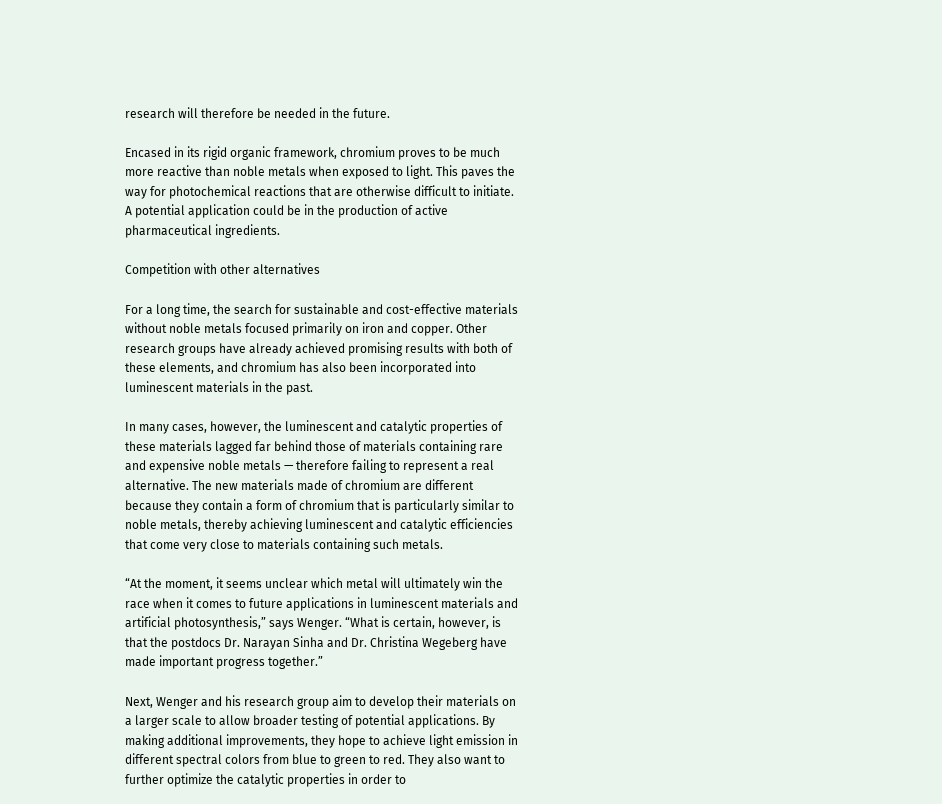research will therefore be needed in the future.

Encased in its rigid organic framework, chromium proves to be much more reactive than noble metals when exposed to light. This paves the way for photochemical reactions that are otherwise difficult to initiate. A potential application could be in the production of active pharmaceutical ingredients.

Competition with other alternatives

For a long time, the search for sustainable and cost-effective materials without noble metals focused primarily on iron and copper. Other research groups have already achieved promising results with both of these elements, and chromium has also been incorporated into luminescent materials in the past.

In many cases, however, the luminescent and catalytic properties of these materials lagged far behind those of materials containing rare and expensive noble metals — therefore failing to represent a real alternative. The new materials made of chromium are different because they contain a form of chromium that is particularly similar to noble metals, thereby achieving luminescent and catalytic efficiencies that come very close to materials containing such metals.

“At the moment, it seems unclear which metal will ultimately win the race when it comes to future applications in luminescent materials and artificial photosynthesis,” says Wenger. “What is certain, however, is that the postdocs Dr. Narayan Sinha and Dr. Christina Wegeberg have made important progress together.”

Next, Wenger and his research group aim to develop their materials on a larger scale to allow broader testing of potential applications. By making additional improvements, they hope to achieve light emission in different spectral colors from blue to green to red. They also want to further optimize the catalytic properties in order to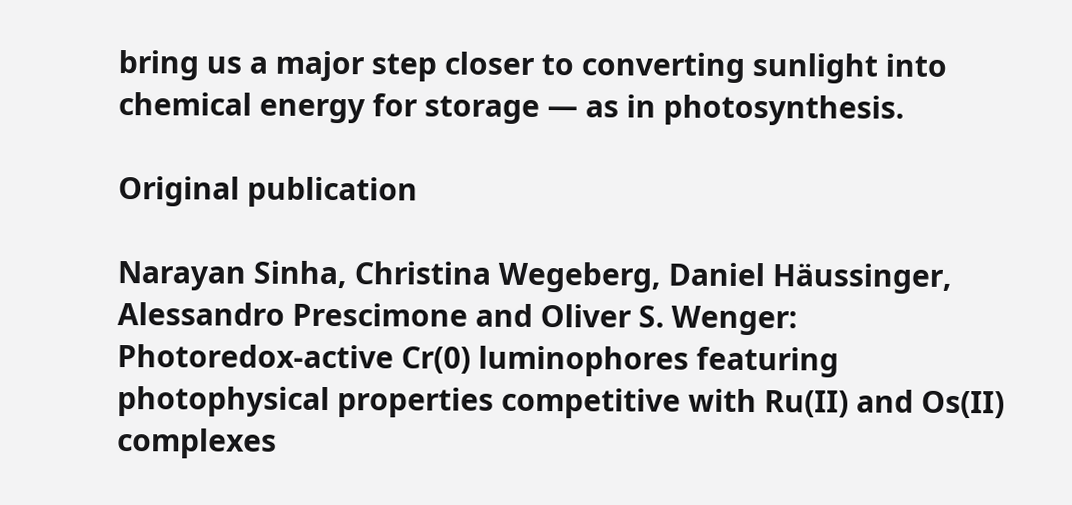bring us a major step closer to converting sunlight into chemical energy for storage — as in photosynthesis.

Original publication

Narayan Sinha, Christina Wegeberg, Daniel Häussinger, Alessandro Prescimone and Oliver S. Wenger:
Photoredox-active Cr(0) luminophores featuring photophysical properties competitive with Ru(II) and Os(II) complexes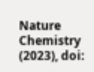Nature Chemistry (2023), doi: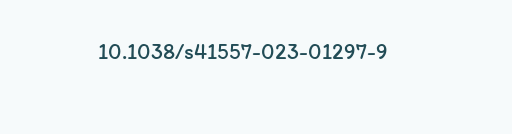10.1038/s41557-023-01297-9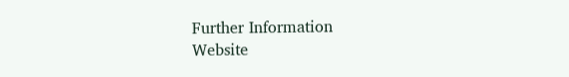Further Information
Website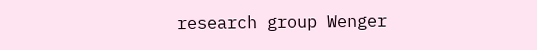research group Wenger